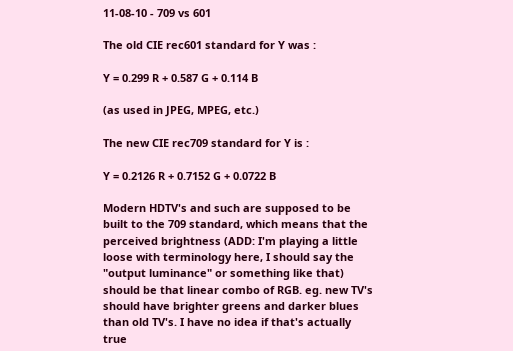11-08-10 - 709 vs 601

The old CIE rec601 standard for Y was :

Y = 0.299 R + 0.587 G + 0.114 B

(as used in JPEG, MPEG, etc.)

The new CIE rec709 standard for Y is :

Y = 0.2126 R + 0.7152 G + 0.0722 B

Modern HDTV's and such are supposed to be built to the 709 standard, which means that the perceived brightness (ADD: I'm playing a little loose with terminology here, I should say the "output luminance" or something like that) should be that linear combo of RGB. eg. new TV's should have brighter greens and darker blues than old TV's. I have no idea if that's actually true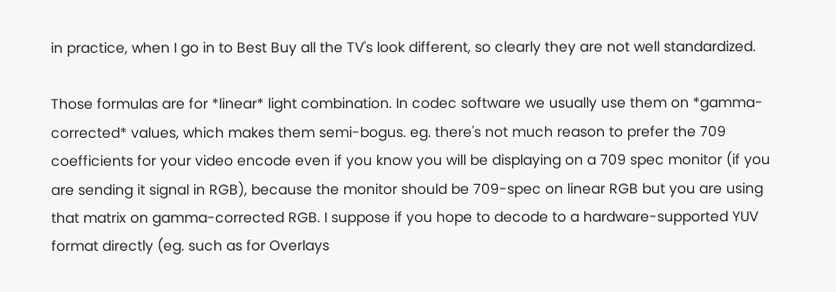in practice, when I go in to Best Buy all the TV's look different, so clearly they are not well standardized.

Those formulas are for *linear* light combination. In codec software we usually use them on *gamma-corrected* values, which makes them semi-bogus. eg. there's not much reason to prefer the 709 coefficients for your video encode even if you know you will be displaying on a 709 spec monitor (if you are sending it signal in RGB), because the monitor should be 709-spec on linear RGB but you are using that matrix on gamma-corrected RGB. I suppose if you hope to decode to a hardware-supported YUV format directly (eg. such as for Overlays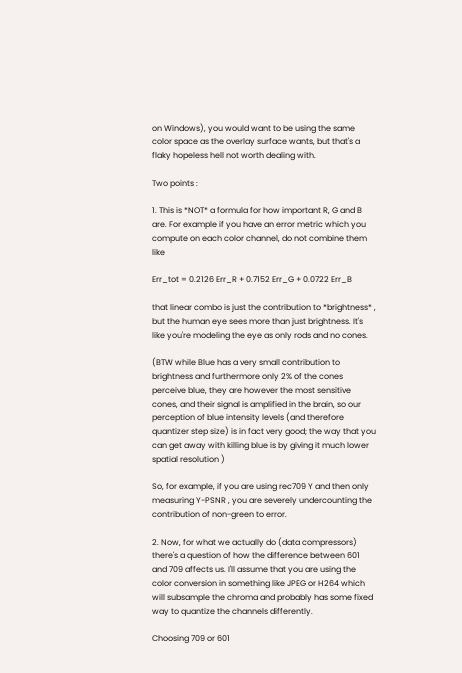on Windows), you would want to be using the same color space as the overlay surface wants, but that's a flaky hopeless hell not worth dealing with.

Two points :

1. This is *NOT* a formula for how important R, G and B are. For example if you have an error metric which you compute on each color channel, do not combine them like

Err_tot = 0.2126 Err_R + 0.7152 Err_G + 0.0722 Err_B

that linear combo is just the contribution to *brightness* , but the human eye sees more than just brightness. It's like you're modeling the eye as only rods and no cones.

(BTW while Blue has a very small contribution to brightness and furthermore only 2% of the cones perceive blue, they are however the most sensitive cones, and their signal is amplified in the brain, so our perception of blue intensity levels (and therefore quantizer step size) is in fact very good; the way that you can get away with killing blue is by giving it much lower spatial resolution )

So, for example, if you are using rec709 Y and then only measuring Y-PSNR , you are severely undercounting the contribution of non-green to error.

2. Now, for what we actually do (data compressors) there's a question of how the difference between 601 and 709 affects us. I'll assume that you are using the color conversion in something like JPEG or H264 which will subsample the chroma and probably has some fixed way to quantize the channels differently.

Choosing 709 or 601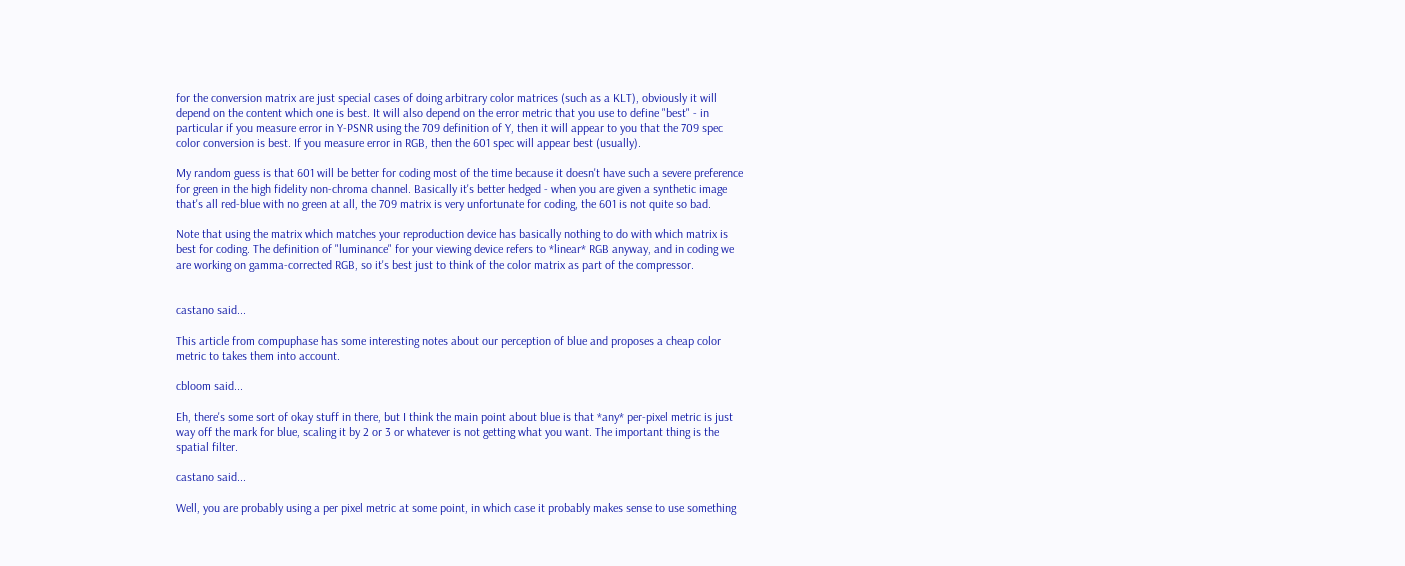for the conversion matrix are just special cases of doing arbitrary color matrices (such as a KLT), obviously it will depend on the content which one is best. It will also depend on the error metric that you use to define "best" - in particular if you measure error in Y-PSNR using the 709 definition of Y, then it will appear to you that the 709 spec color conversion is best. If you measure error in RGB, then the 601 spec will appear best (usually).

My random guess is that 601 will be better for coding most of the time because it doesn't have such a severe preference for green in the high fidelity non-chroma channel. Basically it's better hedged - when you are given a synthetic image that's all red-blue with no green at all, the 709 matrix is very unfortunate for coding, the 601 is not quite so bad.

Note that using the matrix which matches your reproduction device has basically nothing to do with which matrix is best for coding. The definition of "luminance" for your viewing device refers to *linear* RGB anyway, and in coding we are working on gamma-corrected RGB, so it's best just to think of the color matrix as part of the compressor.


castano said...

This article from compuphase has some interesting notes about our perception of blue and proposes a cheap color metric to takes them into account.

cbloom said...

Eh, there's some sort of okay stuff in there, but I think the main point about blue is that *any* per-pixel metric is just way off the mark for blue, scaling it by 2 or 3 or whatever is not getting what you want. The important thing is the spatial filter.

castano said...

Well, you are probably using a per pixel metric at some point, in which case it probably makes sense to use something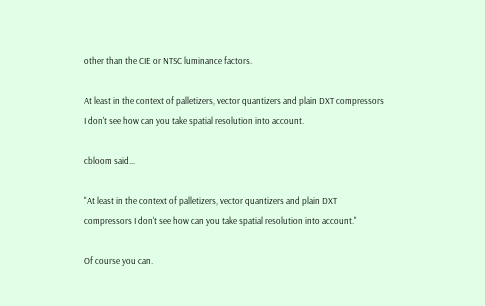other than the CIE or NTSC luminance factors.

At least in the context of palletizers, vector quantizers and plain DXT compressors I don't see how can you take spatial resolution into account.

cbloom said...

"At least in the context of palletizers, vector quantizers and plain DXT compressors I don't see how can you take spatial resolution into account."

Of course you can.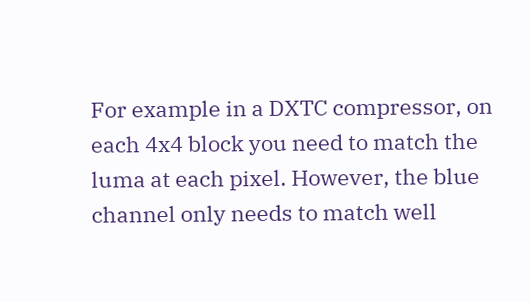For example in a DXTC compressor, on each 4x4 block you need to match the luma at each pixel. However, the blue channel only needs to match well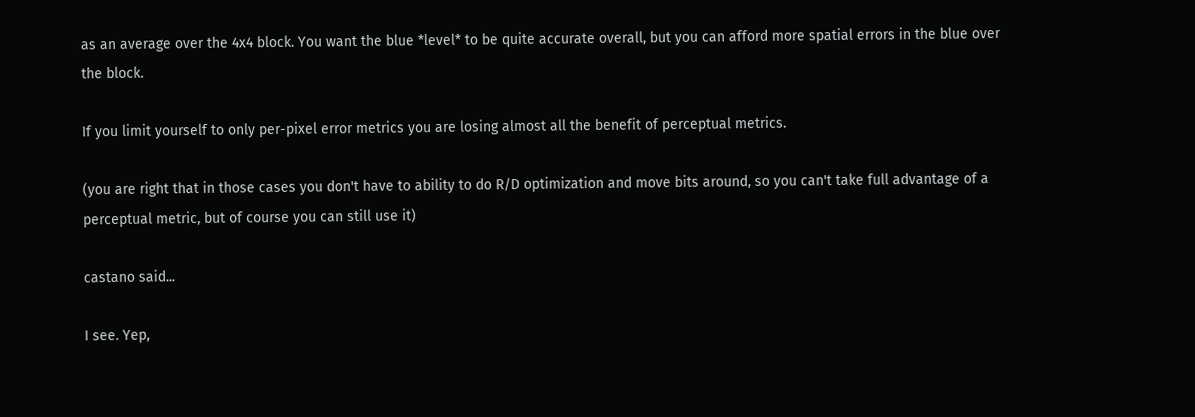as an average over the 4x4 block. You want the blue *level* to be quite accurate overall, but you can afford more spatial errors in the blue over the block.

If you limit yourself to only per-pixel error metrics you are losing almost all the benefit of perceptual metrics.

(you are right that in those cases you don't have to ability to do R/D optimization and move bits around, so you can't take full advantage of a perceptual metric, but of course you can still use it)

castano said...

I see. Yep,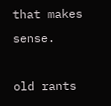that makes sense.

old rants